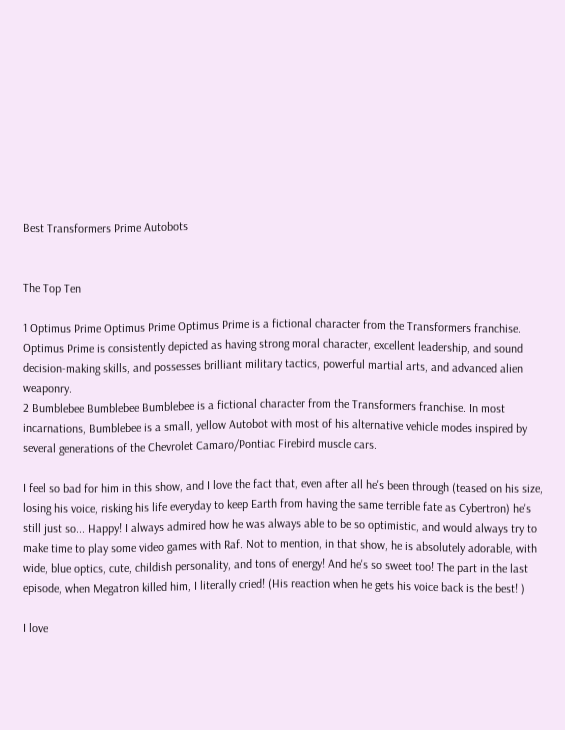Best Transformers Prime Autobots


The Top Ten

1 Optimus Prime Optimus Prime Optimus Prime is a fictional character from the Transformers franchise. Optimus Prime is consistently depicted as having strong moral character, excellent leadership, and sound decision-making skills, and possesses brilliant military tactics, powerful martial arts, and advanced alien weaponry.
2 Bumblebee Bumblebee Bumblebee is a fictional character from the Transformers franchise. In most incarnations, Bumblebee is a small, yellow Autobot with most of his alternative vehicle modes inspired by several generations of the Chevrolet Camaro/Pontiac Firebird muscle cars.

I feel so bad for him in this show, and I love the fact that, even after all he's been through (teased on his size, losing his voice, risking his life everyday to keep Earth from having the same terrible fate as Cybertron) he's still just so... Happy! I always admired how he was always able to be so optimistic, and would always try to make time to play some video games with Raf. Not to mention, in that show, he is absolutely adorable, with wide, blue optics, cute, childish personality, and tons of energy! And he's so sweet too! The part in the last episode, when Megatron killed him, I literally cried! (His reaction when he gets his voice back is the best! )

I love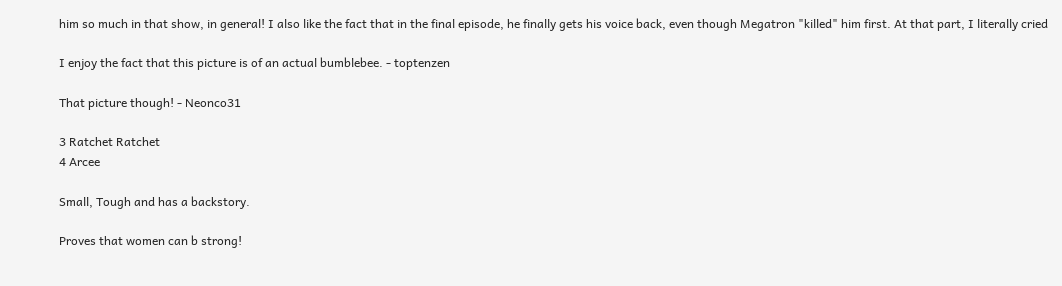him so much in that show, in general! I also like the fact that in the final episode, he finally gets his voice back, even though Megatron "killed" him first. At that part, I literally cried

I enjoy the fact that this picture is of an actual bumblebee. - toptenzen

That picture though! - Neonco31

3 Ratchet Ratchet
4 Arcee

Small, Tough and has a backstory.

Proves that women can b strong!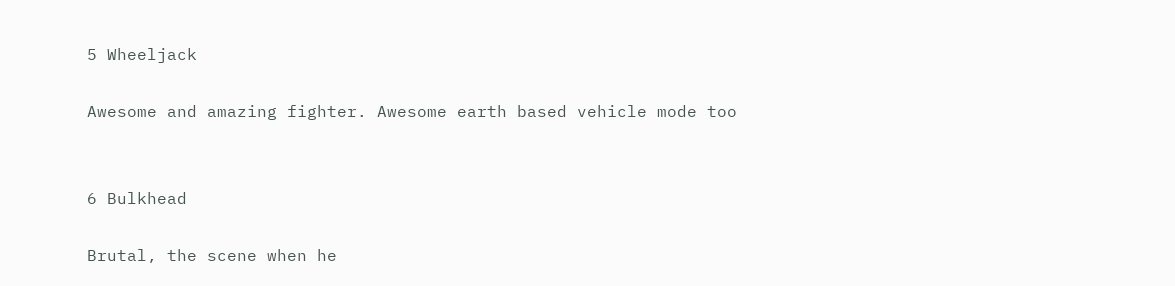5 Wheeljack

Awesome and amazing fighter. Awesome earth based vehicle mode too


6 Bulkhead

Brutal, the scene when he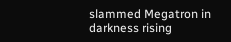slammed Megatron in darkness rising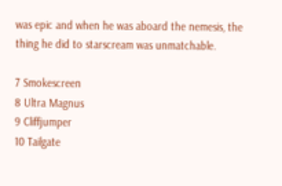was epic and when he was aboard the nemesis, the thing he did to starscream was unmatchable.

7 Smokescreen
8 Ultra Magnus
9 Cliffjumper
10 Tailgate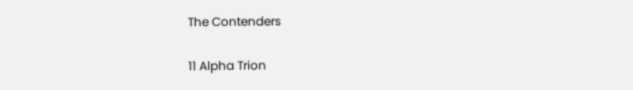The Contenders

11 Alpha Trion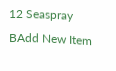12 Seaspray
BAdd New Item